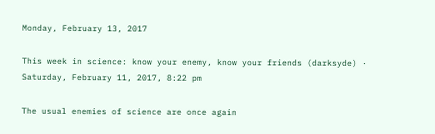Monday, February 13, 2017

This week in science: know your enemy, know your friends (darksyde) · Saturday, February 11, 2017, 8:22 pm

The usual enemies of science are once again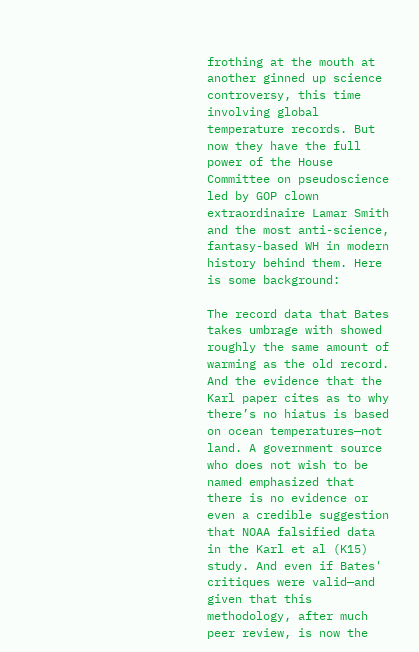frothing at the mouth at another ginned up science controversy, this time involving global temperature records. But now they have the full power of the House Committee on pseudoscience led by GOP clown extraordinaire Lamar Smith and the most anti-science, fantasy-based WH in modern history behind them. Here is some background:

The record data that Bates takes umbrage with showed roughly the same amount of warming as the old record. And the evidence that the Karl paper cites as to why there’s no hiatus is based on ocean temperatures—not land. A government source who does not wish to be named emphasized that there is no evidence or even a credible suggestion that NOAA falsified data in the Karl et al (K15) study. And even if Bates' critiques were valid—and given that this methodology, after much peer review, is now the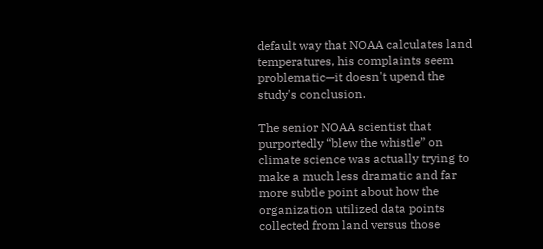default way that NOAA calculates land temperatures, his complaints seem problematic—it doesn't upend the study's conclusion.

The senior NOAA scientist that purportedly “blew the whistle” on climate science was actually trying to make a much less dramatic and far more subtle point about how the organization utilized data points collected from land versus those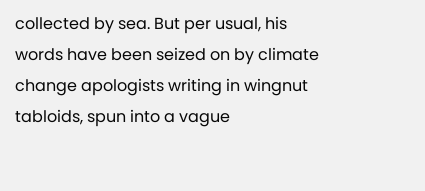collected by sea. But per usual, his words have been seized on by climate change apologists writing in wingnut tabloids, spun into a vague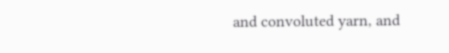and convoluted yarn, and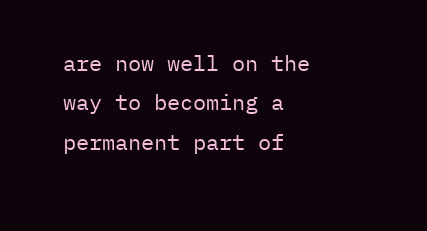are now well on the way to becoming a permanent part of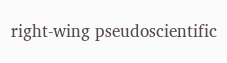right-wing pseudoscientific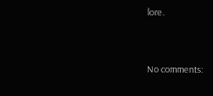lore.


No comments: